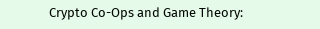Crypto Co-Ops and Game Theory: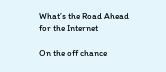What’s the Road Ahead for the Internet

On the off chance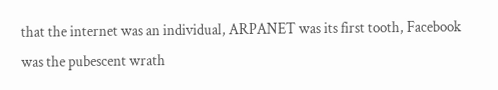that the internet was an individual, ARPANET was its first tooth, Facebook was the pubescent wrath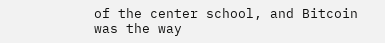of the center school, and Bitcoin was the way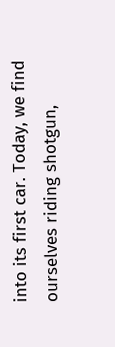into its first car. Today, we find ourselves riding shotgun,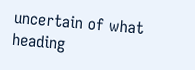uncertain of what heading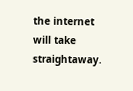the internet will take straightaway.